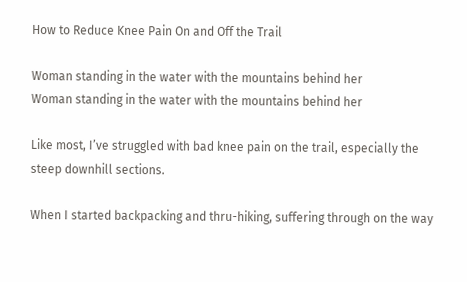How to Reduce Knee Pain On and Off the Trail

Woman standing in the water with the mountains behind her
Woman standing in the water with the mountains behind her

Like most, I’ve struggled with bad knee pain on the trail, especially the steep downhill sections.

When I started backpacking and thru-hiking, suffering through on the way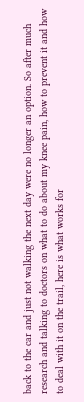back to the car and just not walking the next day were no longer an option. So after much research and talking to doctors on what to do about my knee pain, how to prevent it and how to deal with it on the trail, here is what works for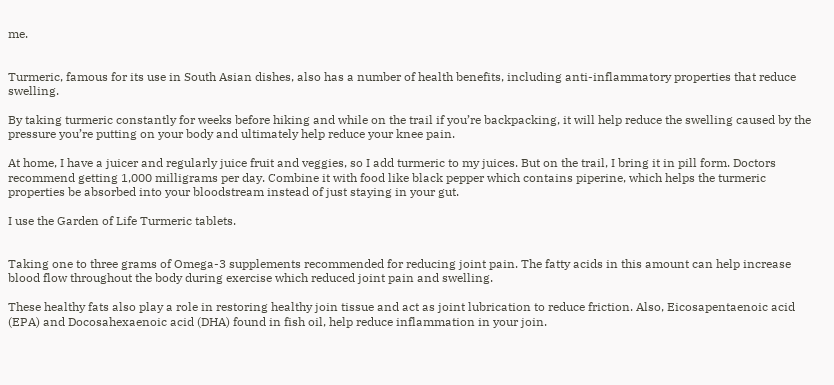me.


Turmeric, famous for its use in South Asian dishes, also has a number of health benefits, including anti-inflammatory properties that reduce swelling.

By taking turmeric constantly for weeks before hiking and while on the trail if you’re backpacking, it will help reduce the swelling caused by the pressure you’re putting on your body and ultimately help reduce your knee pain.

At home, I have a juicer and regularly juice fruit and veggies, so I add turmeric to my juices. But on the trail, I bring it in pill form. Doctors recommend getting 1,000 milligrams per day. Combine it with food like black pepper which contains piperine, which helps the turmeric properties be absorbed into your bloodstream instead of just staying in your gut.

I use the Garden of Life Turmeric tablets.


Taking one to three grams of Omega-3 supplements recommended for reducing joint pain. The fatty acids in this amount can help increase blood flow throughout the body during exercise which reduced joint pain and swelling.

These healthy fats also play a role in restoring healthy join tissue and act as joint lubrication to reduce friction. Also, Eicosapentaenoic acid (EPA) and Docosahexaenoic acid (DHA) found in fish oil, help reduce inflammation in your join.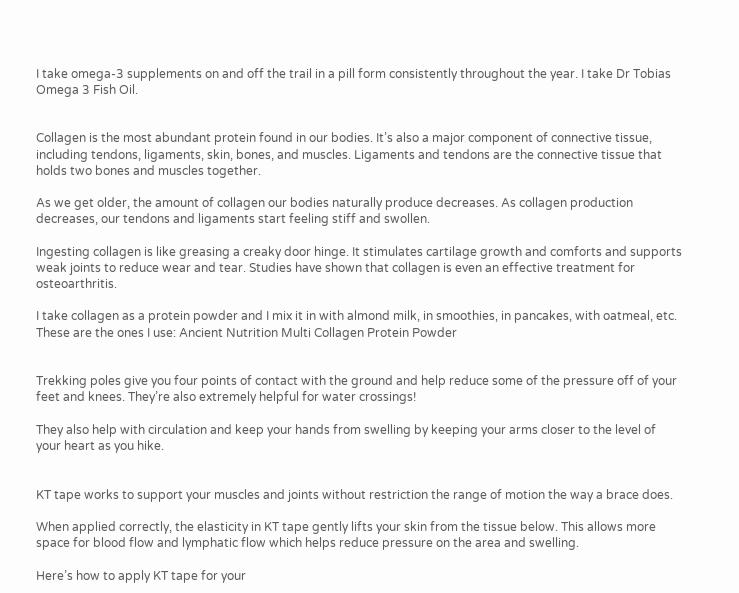I take omega-3 supplements on and off the trail in a pill form consistently throughout the year. I take Dr Tobias Omega 3 Fish Oil.


Collagen is the most abundant protein found in our bodies. It’s also a major component of connective tissue, including tendons, ligaments, skin, bones, and muscles. Ligaments and tendons are the connective tissue that holds two bones and muscles together.

As we get older, the amount of collagen our bodies naturally produce decreases. As collagen production decreases, our tendons and ligaments start feeling stiff and swollen.

Ingesting collagen is like greasing a creaky door hinge. It stimulates cartilage growth and comforts and supports weak joints to reduce wear and tear. Studies have shown that collagen is even an effective treatment for osteoarthritis.

I take collagen as a protein powder and I mix it in with almond milk, in smoothies, in pancakes, with oatmeal, etc. These are the ones I use: Ancient Nutrition Multi Collagen Protein Powder


Trekking poles give you four points of contact with the ground and help reduce some of the pressure off of your feet and knees. They’re also extremely helpful for water crossings!

They also help with circulation and keep your hands from swelling by keeping your arms closer to the level of your heart as you hike.


KT tape works to support your muscles and joints without restriction the range of motion the way a brace does.

When applied correctly, the elasticity in KT tape gently lifts your skin from the tissue below. This allows more space for blood flow and lymphatic flow which helps reduce pressure on the area and swelling.

Here’s how to apply KT tape for your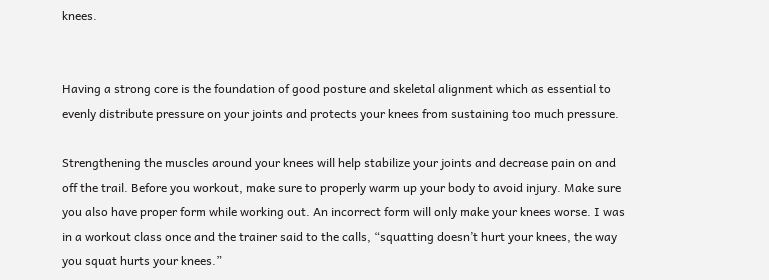knees.


Having a strong core is the foundation of good posture and skeletal alignment which as essential to evenly distribute pressure on your joints and protects your knees from sustaining too much pressure.

Strengthening the muscles around your knees will help stabilize your joints and decrease pain on and off the trail. Before you workout, make sure to properly warm up your body to avoid injury. Make sure you also have proper form while working out. An incorrect form will only make your knees worse. I was in a workout class once and the trainer said to the calls, “squatting doesn’t hurt your knees, the way you squat hurts your knees.”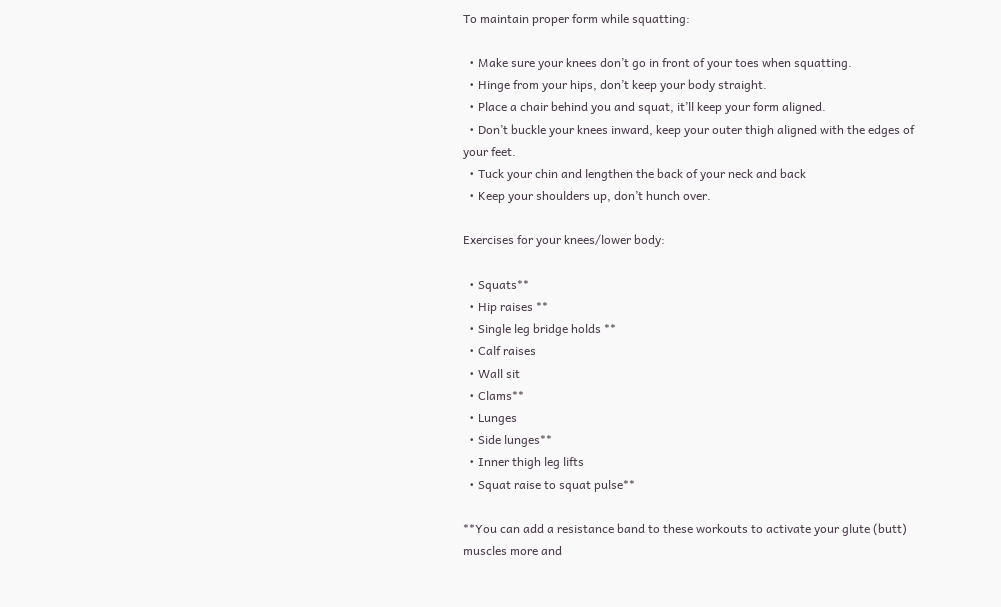To maintain proper form while squatting:

  • Make sure your knees don’t go in front of your toes when squatting.
  • Hinge from your hips, don’t keep your body straight.
  • Place a chair behind you and squat, it’ll keep your form aligned.
  • Don’t buckle your knees inward, keep your outer thigh aligned with the edges of your feet.
  • Tuck your chin and lengthen the back of your neck and back
  • Keep your shoulders up, don’t hunch over.

Exercises for your knees/lower body:

  • Squats**
  • Hip raises **
  • Single leg bridge holds **
  • Calf raises
  • Wall sit
  • Clams**
  • Lunges
  • Side lunges**
  • Inner thigh leg lifts
  • Squat raise to squat pulse**

**You can add a resistance band to these workouts to activate your glute (butt) muscles more and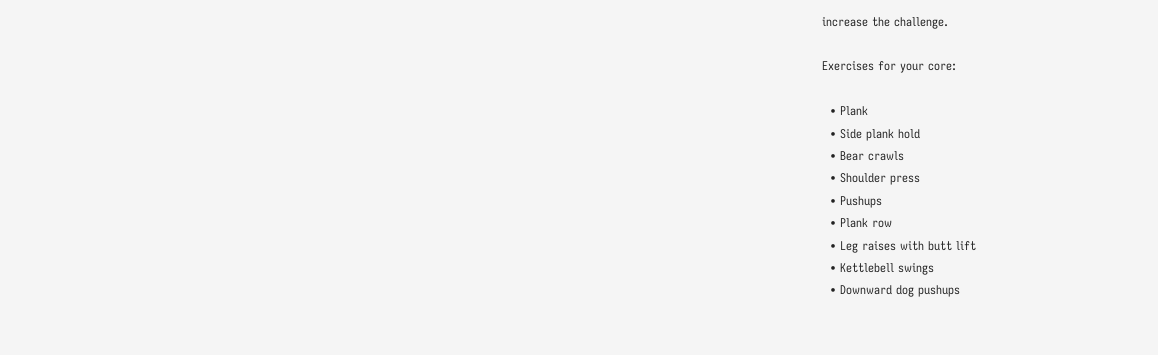increase the challenge.

Exercises for your core:

  • Plank
  • Side plank hold
  • Bear crawls
  • Shoulder press
  • Pushups
  • Plank row
  • Leg raises with butt lift
  • Kettlebell swings
  • Downward dog pushups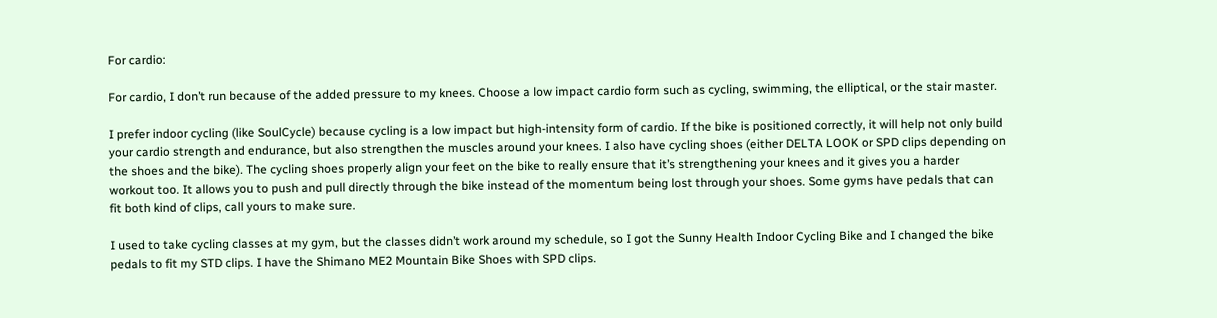For cardio:

For cardio, I don’t run because of the added pressure to my knees. Choose a low impact cardio form such as cycling, swimming, the elliptical, or the stair master.

I prefer indoor cycling (like SoulCycle) because cycling is a low impact but high-intensity form of cardio. If the bike is positioned correctly, it will help not only build your cardio strength and endurance, but also strengthen the muscles around your knees. I also have cycling shoes (either DELTA LOOK or SPD clips depending on the shoes and the bike). The cycling shoes properly align your feet on the bike to really ensure that it’s strengthening your knees and it gives you a harder workout too. It allows you to push and pull directly through the bike instead of the momentum being lost through your shoes. Some gyms have pedals that can fit both kind of clips, call yours to make sure.

I used to take cycling classes at my gym, but the classes didn’t work around my schedule, so I got the Sunny Health Indoor Cycling Bike and I changed the bike pedals to fit my STD clips. I have the Shimano ME2 Mountain Bike Shoes with SPD clips.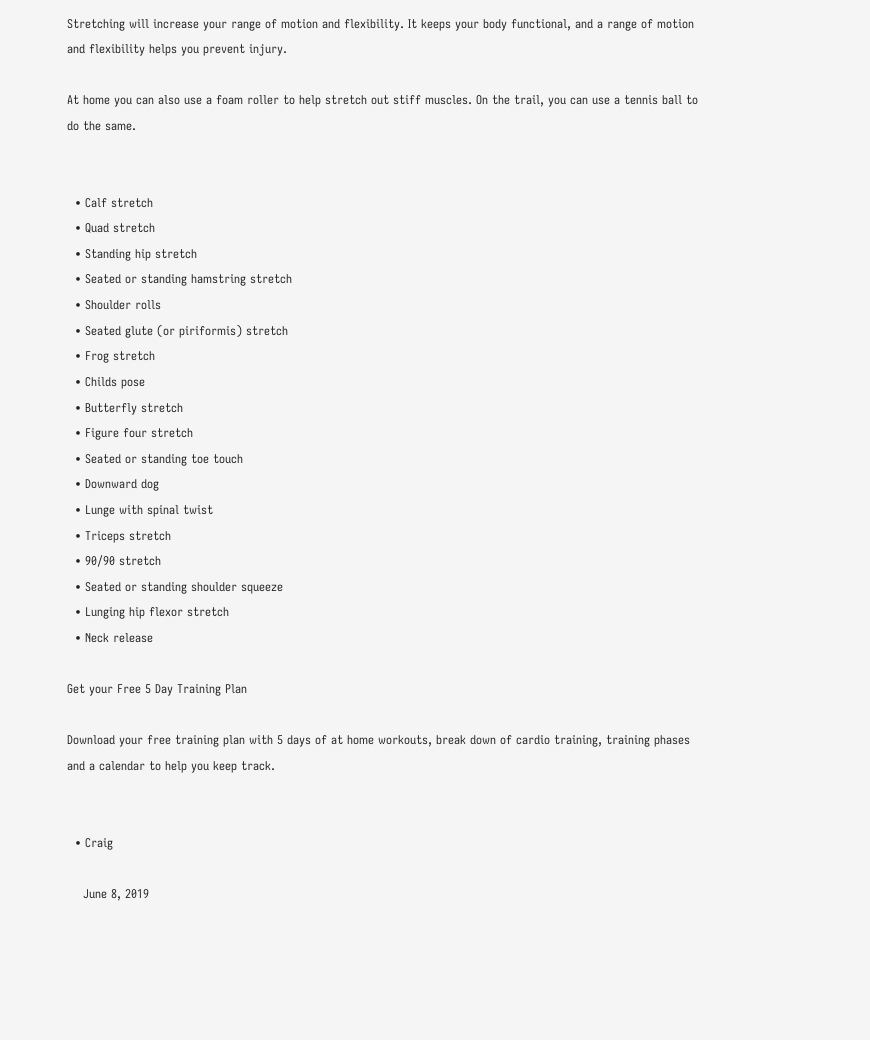Stretching will increase your range of motion and flexibility. It keeps your body functional, and a range of motion and flexibility helps you prevent injury.

At home you can also use a foam roller to help stretch out stiff muscles. On the trail, you can use a tennis ball to do the same.


  • Calf stretch
  • Quad stretch
  • Standing hip stretch
  • Seated or standing hamstring stretch
  • Shoulder rolls
  • Seated glute (or piriformis) stretch
  • Frog stretch
  • Childs pose
  • Butterfly stretch
  • Figure four stretch
  • Seated or standing toe touch
  • Downward dog
  • Lunge with spinal twist
  • Triceps stretch
  • 90/90 stretch
  • Seated or standing shoulder squeeze
  • Lunging hip flexor stretch
  • Neck release

Get your Free 5 Day Training Plan

Download your free training plan with 5 days of at home workouts, break down of cardio training, training phases and a calendar to help you keep track.


  • Craig

    June 8, 2019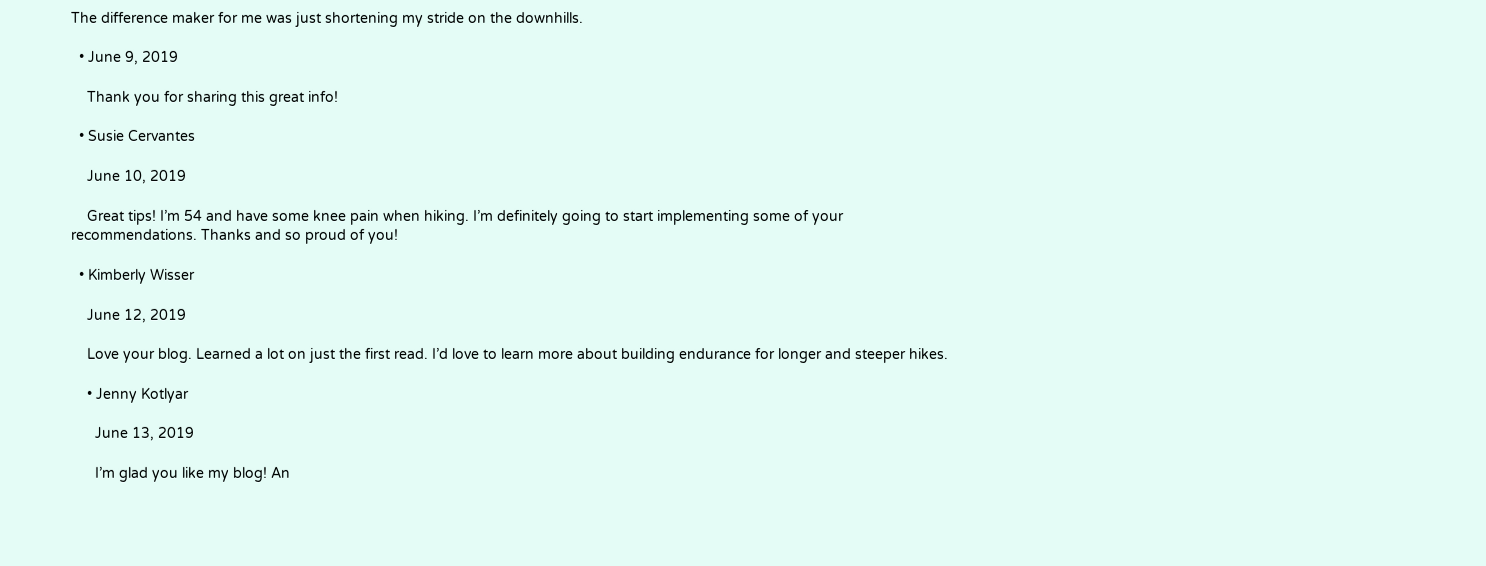The difference maker for me was just shortening my stride on the downhills.

  • June 9, 2019

    Thank you for sharing this great info!

  • Susie Cervantes

    June 10, 2019

    Great tips! I’m 54 and have some knee pain when hiking. I’m definitely going to start implementing some of your recommendations. Thanks and so proud of you!

  • Kimberly Wisser

    June 12, 2019

    Love your blog. Learned a lot on just the first read. I’d love to learn more about building endurance for longer and steeper hikes.

    • Jenny Kotlyar

      June 13, 2019

      I’m glad you like my blog! An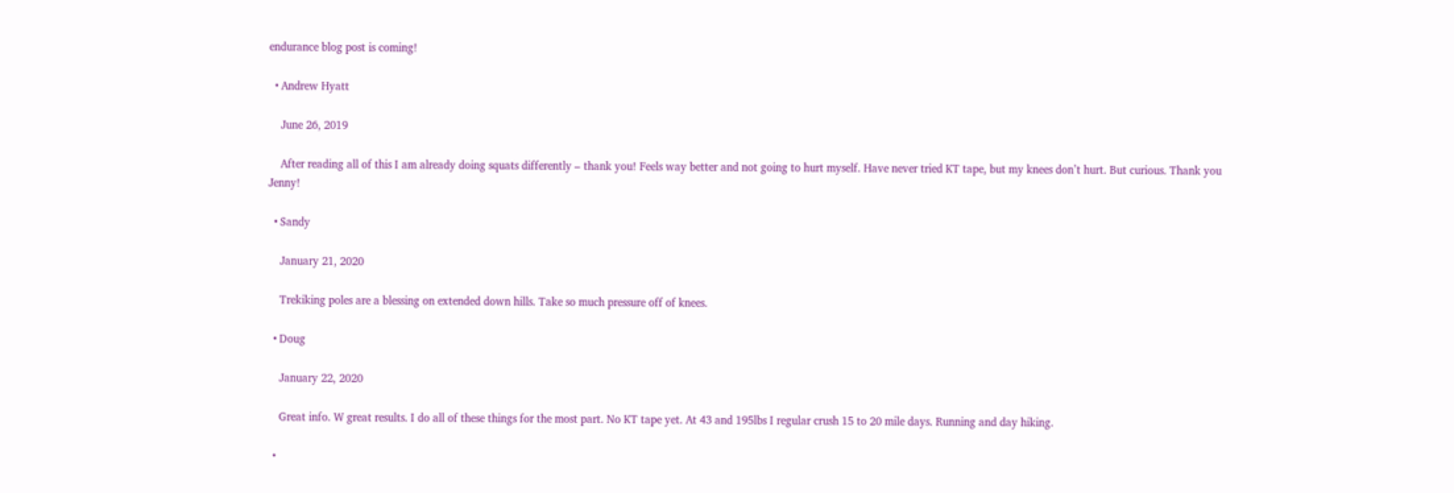endurance blog post is coming!

  • Andrew Hyatt

    June 26, 2019

    After reading all of this I am already doing squats differently – thank you! Feels way better and not going to hurt myself. Have never tried KT tape, but my knees don’t hurt. But curious. Thank you Jenny!

  • Sandy

    January 21, 2020

    Trekiking poles are a blessing on extended down hills. Take so much pressure off of knees.

  • Doug

    January 22, 2020

    Great info. W great results. I do all of these things for the most part. No KT tape yet. At 43 and 195lbs I regular crush 15 to 20 mile days. Running and day hiking.

  •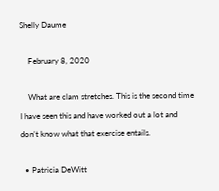Shelly Daume

    February 8, 2020

    What are clam stretches. This is the second time I have seen this and have worked out a lot and don’t know what that exercise entails.

  • Patricia DeWitt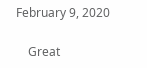February 9, 2020

    Great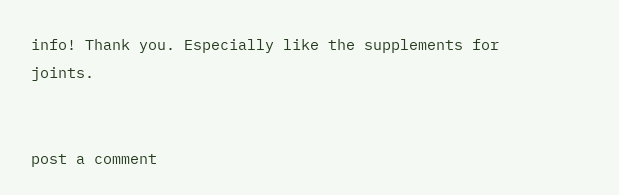info! Thank you. Especially like the supplements for joints.


post a comment